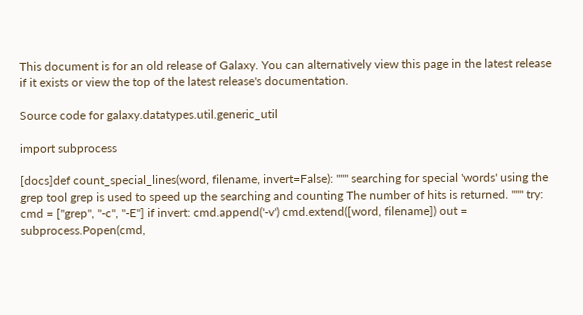This document is for an old release of Galaxy. You can alternatively view this page in the latest release if it exists or view the top of the latest release's documentation.

Source code for galaxy.datatypes.util.generic_util

import subprocess

[docs]def count_special_lines(word, filename, invert=False): """ searching for special 'words' using the grep tool grep is used to speed up the searching and counting The number of hits is returned. """ try: cmd = ["grep", "-c", "-E"] if invert: cmd.append('-v') cmd.extend([word, filename]) out = subprocess.Popen(cmd,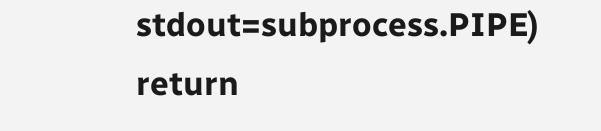stdout=subprocess.PIPE) return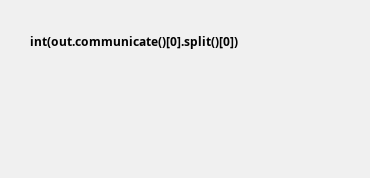int(out.communicate()[0].split()[0])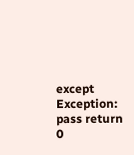except Exception: pass return 0